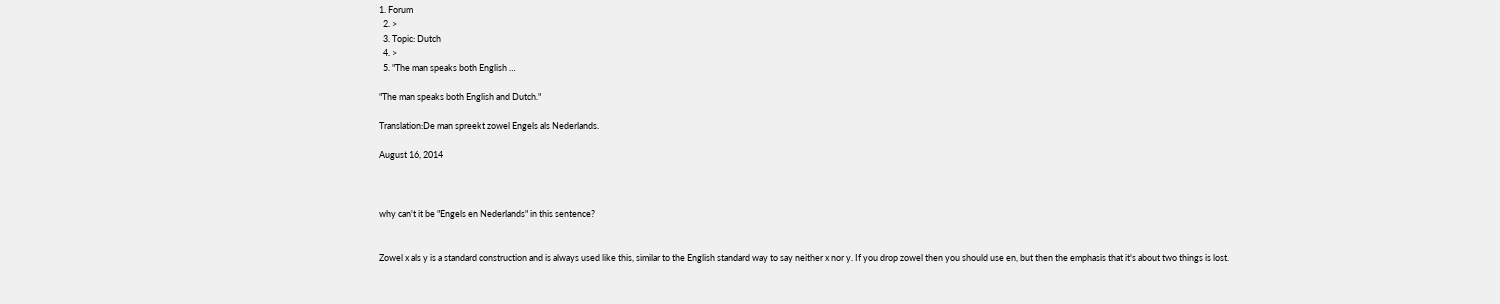1. Forum
  2. >
  3. Topic: Dutch
  4. >
  5. "The man speaks both English …

"The man speaks both English and Dutch."

Translation:De man spreekt zowel Engels als Nederlands.

August 16, 2014



why can't it be "Engels en Nederlands" in this sentence?


Zowel x als y is a standard construction and is always used like this, similar to the English standard way to say neither x nor y. If you drop zowel then you should use en, but then the emphasis that it's about two things is lost.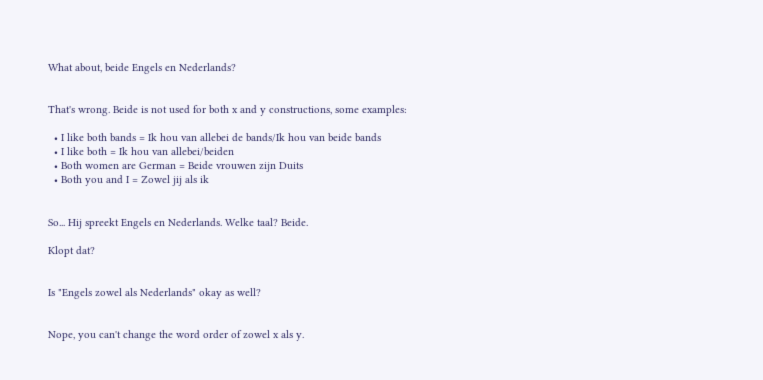What about, beide Engels en Nederlands?


That's wrong. Beide is not used for both x and y constructions, some examples:

  • I like both bands = Ik hou van allebei de bands/Ik hou van beide bands
  • I like both = Ik hou van allebei/beiden
  • Both women are German = Beide vrouwen zijn Duits
  • Both you and I = Zowel jij als ik


So... Hij spreekt Engels en Nederlands. Welke taal? Beide.

Klopt dat?


Is "Engels zowel als Nederlands" okay as well?


Nope, you can't change the word order of zowel x als y.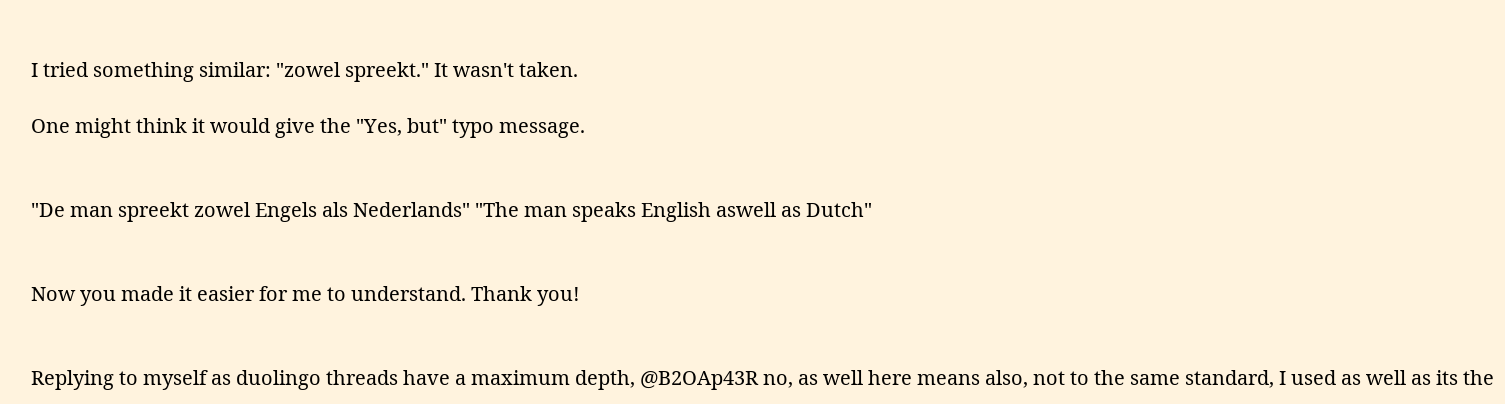I tried something similar: "zowel spreekt." It wasn't taken.

One might think it would give the "Yes, but" typo message.


"De man spreekt zowel Engels als Nederlands" "The man speaks English aswell as Dutch"


Now you made it easier for me to understand. Thank you!


Replying to myself as duolingo threads have a maximum depth, @B2OAp43R no, as well here means also, not to the same standard, I used as well as its the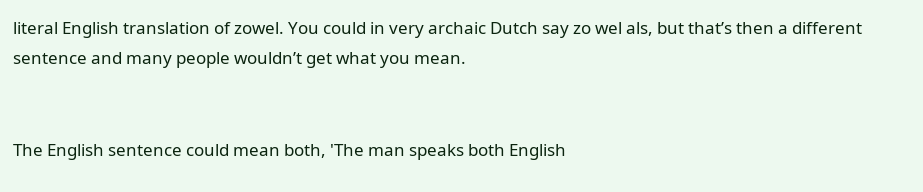literal English translation of zowel. You could in very archaic Dutch say zo wel als, but that’s then a different sentence and many people wouldn’t get what you mean.


The English sentence could mean both, 'The man speaks both English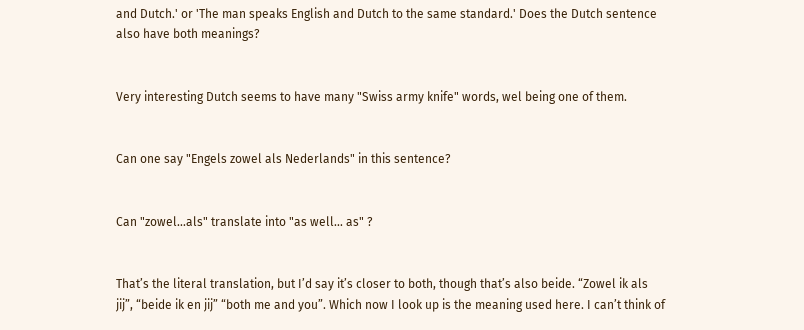and Dutch.' or 'The man speaks English and Dutch to the same standard.' Does the Dutch sentence also have both meanings?


Very interesting Dutch seems to have many "Swiss army knife" words, wel being one of them.


Can one say "Engels zowel als Nederlands" in this sentence?


Can "zowel...als" translate into "as well... as" ?


That’s the literal translation, but I’d say it’s closer to both, though that’s also beide. “Zowel ik als jij”, “beide ik en jij” “both me and you”. Which now I look up is the meaning used here. I can’t think of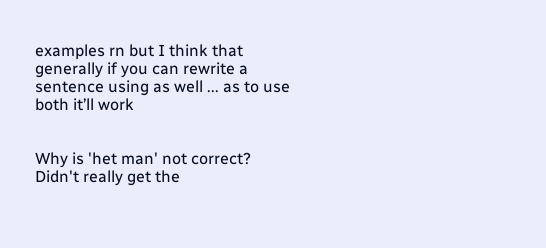examples rn but I think that generally if you can rewrite a sentence using as well ... as to use both it’ll work


Why is 'het man' not correct? Didn't really get the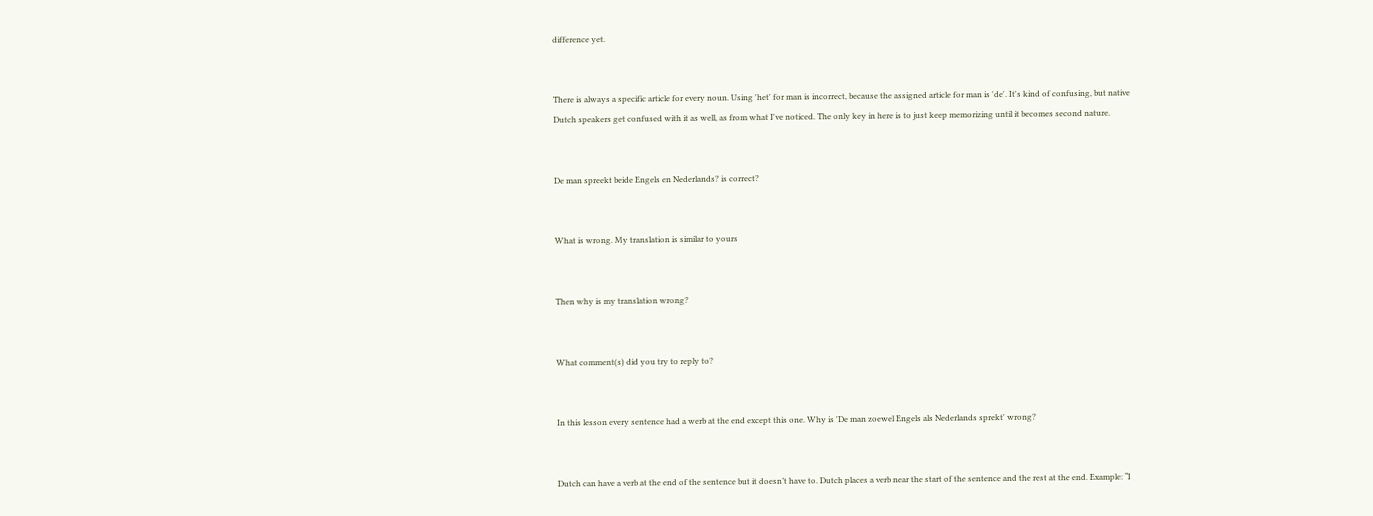difference yet.


There is always a specific article for every noun. Using 'het' for man is incorrect, because the assigned article for man is 'de'. It's kind of confusing, but native Dutch speakers get confused with it as well, as from what I've noticed. The only key in here is to just keep memorizing until it becomes second nature.


De man spreekt beide Engels en Nederlands? is correct?


What is wrong. My translation is similar to yours


Then why is my translation wrong?


What comment(s) did you try to reply to?


In this lesson every sentence had a werb at the end except this one. Why is 'De man zoewel Engels als Nederlands sprekt' wrong?


Dutch can have a verb at the end of the sentence but it doesn’t have to. Dutch places a verb near the start of the sentence and the rest at the end. Example: “I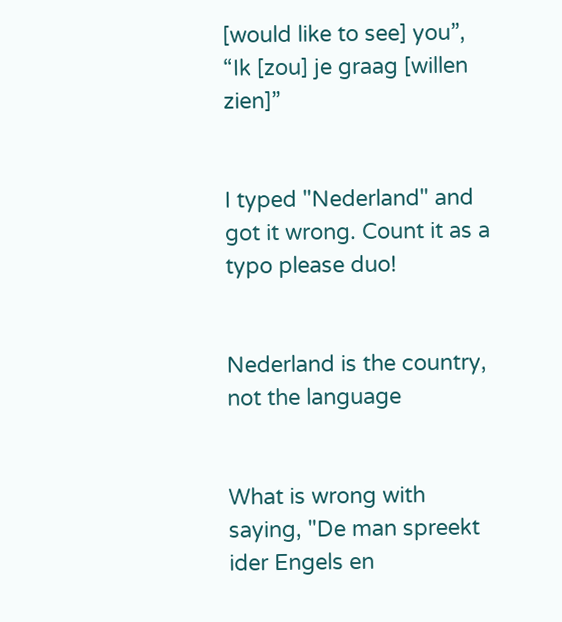[would like to see] you”, “Ik [zou] je graag [willen zien]”


I typed "Nederland" and got it wrong. Count it as a typo please duo!


Nederland is the country, not the language


What is wrong with saying, "De man spreekt ider Engels en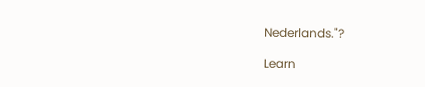Nederlands."?

Learn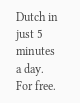Dutch in just 5 minutes a day. For free.